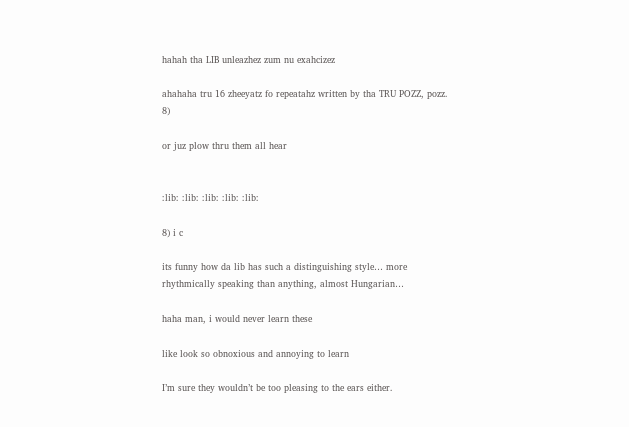hahah tha LIB unleazhez zum nu exahcizez

ahahaha tru 16 zheeyatz fo repeatahz written by tha TRU POZZ, pozz. 8)

or juz plow thru them all hear


:lib: :lib: :lib: :lib: :lib:

8) i c

its funny how da lib has such a distinguishing style… more rhythmically speaking than anything, almost Hungarian…

haha man, i would never learn these

like look so obnoxious and annoying to learn

I’m sure they wouldn’t be too pleasing to the ears either.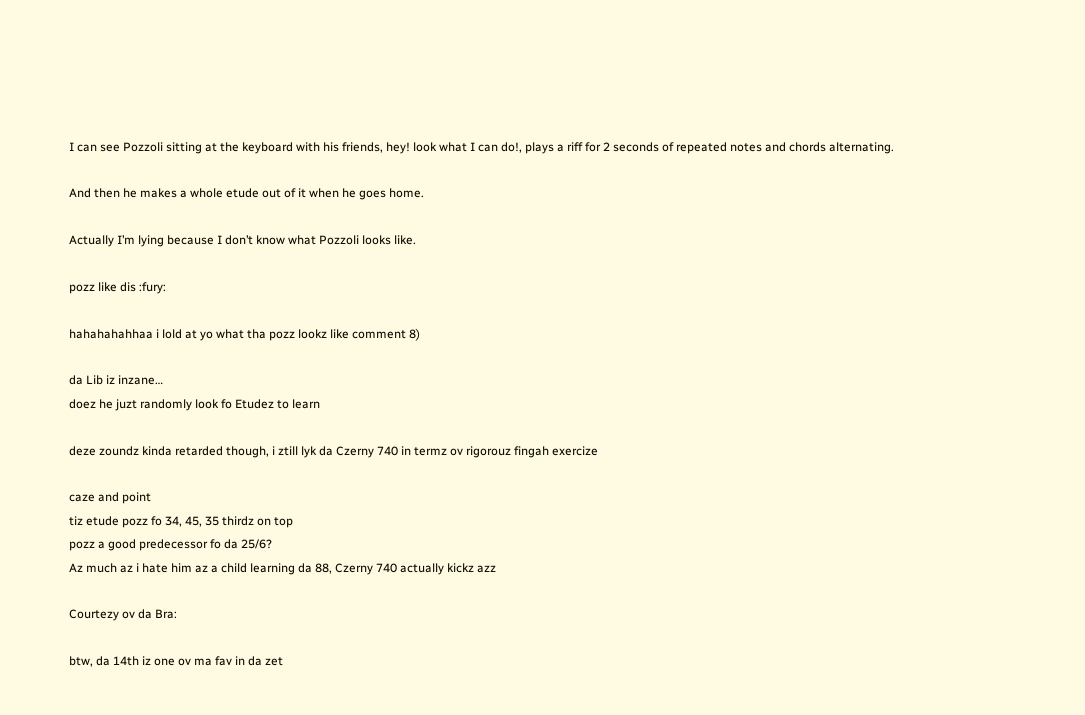I can see Pozzoli sitting at the keyboard with his friends, hey! look what I can do!, plays a riff for 2 seconds of repeated notes and chords alternating.

And then he makes a whole etude out of it when he goes home.

Actually I’m lying because I don’t know what Pozzoli looks like.

pozz like dis :fury:

hahahahahhaa i lold at yo what tha pozz lookz like comment 8)

da Lib iz inzane…
doez he juzt randomly look fo Etudez to learn

deze zoundz kinda retarded though, i ztill lyk da Czerny 740 in termz ov rigorouz fingah exercize

caze and point
tiz etude pozz fo 34, 45, 35 thirdz on top
pozz a good predecessor fo da 25/6?
Az much az i hate him az a child learning da 88, Czerny 740 actually kickz azz

Courtezy ov da Bra:

btw, da 14th iz one ov ma fav in da zet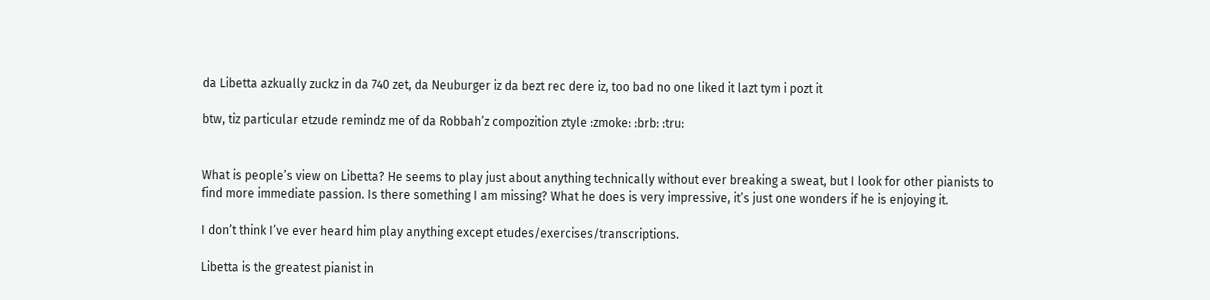da Libetta azkually zuckz in da 740 zet, da Neuburger iz da bezt rec dere iz, too bad no one liked it lazt tym i pozt it

btw, tiz particular etzude remindz me of da Robbah’z compozition ztyle :zmoke: :brb: :tru:


What is people’s view on Libetta? He seems to play just about anything technically without ever breaking a sweat, but I look for other pianists to find more immediate passion. Is there something I am missing? What he does is very impressive, it’s just one wonders if he is enjoying it.

I don’t think I’ve ever heard him play anything except etudes/exercises/transcriptions.

Libetta is the greatest pianist in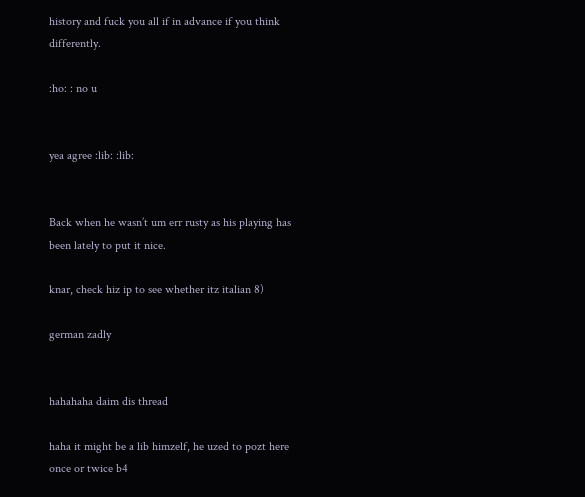history and fuck you all if in advance if you think differently.

:ho: : no u


yea agree :lib: :lib:


Back when he wasn’t um err rusty as his playing has been lately to put it nice.

knar, check hiz ip to see whether itz italian 8)

german zadly


hahahaha daim dis thread

haha it might be a lib himzelf, he uzed to pozt here once or twice b4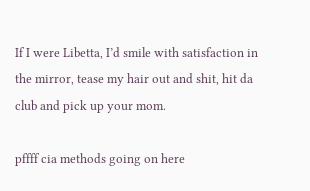If I were Libetta, I’d smile with satisfaction in the mirror, tease my hair out and shit, hit da club and pick up your mom.

pffff cia methods going on here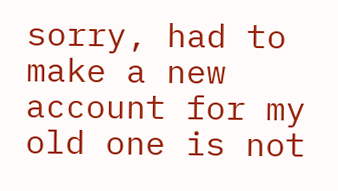sorry, had to make a new account for my old one is not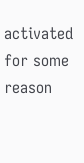activated for some reason